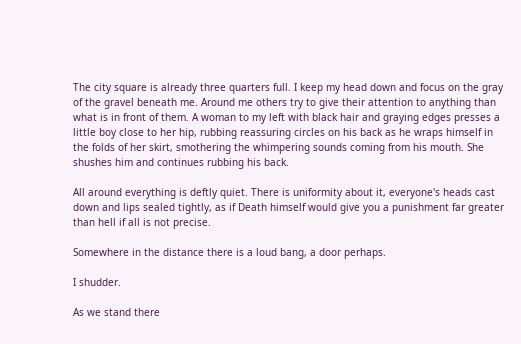The city square is already three quarters full. I keep my head down and focus on the gray of the gravel beneath me. Around me others try to give their attention to anything than what is in front of them. A woman to my left with black hair and graying edges presses a little boy close to her hip, rubbing reassuring circles on his back as he wraps himself in the folds of her skirt, smothering the whimpering sounds coming from his mouth. She shushes him and continues rubbing his back.

All around everything is deftly quiet. There is uniformity about it, everyone's heads cast down and lips sealed tightly, as if Death himself would give you a punishment far greater than hell if all is not precise.

Somewhere in the distance there is a loud bang, a door perhaps.

I shudder.

As we stand there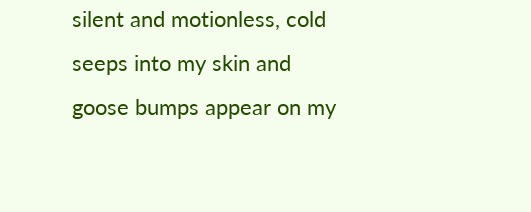silent and motionless, cold seeps into my skin and goose bumps appear on my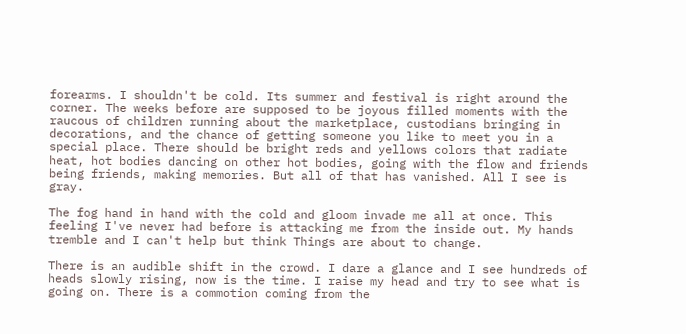forearms. I shouldn't be cold. Its summer and festival is right around the corner. The weeks before are supposed to be joyous filled moments with the raucous of children running about the marketplace, custodians bringing in decorations, and the chance of getting someone you like to meet you in a special place. There should be bright reds and yellows colors that radiate heat, hot bodies dancing on other hot bodies, going with the flow and friends being friends, making memories. But all of that has vanished. All I see is gray.

The fog hand in hand with the cold and gloom invade me all at once. This feeling I've never had before is attacking me from the inside out. My hands tremble and I can't help but think Things are about to change.

There is an audible shift in the crowd. I dare a glance and I see hundreds of heads slowly rising, now is the time. I raise my head and try to see what is going on. There is a commotion coming from the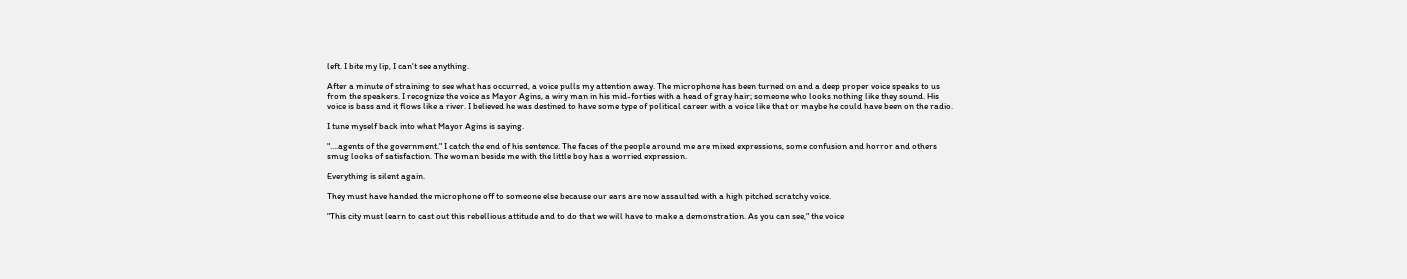left. I bite my lip, I can't see anything.

After a minute of straining to see what has occurred, a voice pulls my attention away. The microphone has been turned on and a deep proper voice speaks to us from the speakers. I recognize the voice as Mayor Agins, a wiry man in his mid-forties with a head of gray hair; someone who looks nothing like they sound. His voice is bass and it flows like a river. I believed he was destined to have some type of political career with a voice like that or maybe he could have been on the radio.

I tune myself back into what Mayor Agins is saying.

"….agents of the government." I catch the end of his sentence. The faces of the people around me are mixed expressions, some confusion and horror and others smug looks of satisfaction. The woman beside me with the little boy has a worried expression.

Everything is silent again.

They must have handed the microphone off to someone else because our ears are now assaulted with a high pitched scratchy voice.

"This city must learn to cast out this rebellious attitude and to do that we will have to make a demonstration. As you can see," the voice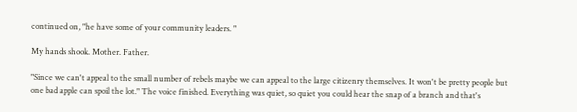continued on, "he have some of your community leaders. "

My hands shook. Mother. Father.

"Since we can't appeal to the small number of rebels maybe we can appeal to the large citizenry themselves. It won't be pretty people but one bad apple can spoil the lot." The voice finished. Everything was quiet, so quiet you could hear the snap of a branch and that's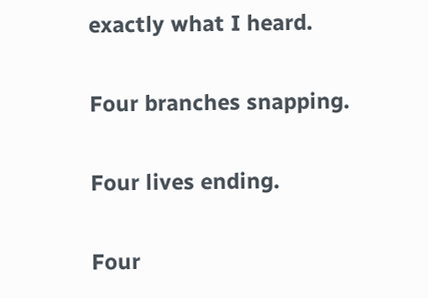exactly what I heard.

Four branches snapping.

Four lives ending.

Four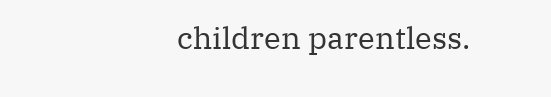children parentless.